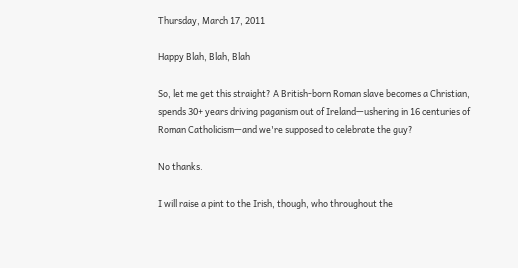Thursday, March 17, 2011

Happy Blah, Blah, Blah

So, let me get this straight? A British-born Roman slave becomes a Christian, spends 30+ years driving paganism out of Ireland—ushering in 16 centuries of Roman Catholicism—and we're supposed to celebrate the guy?

No thanks.

I will raise a pint to the Irish, though, who throughout the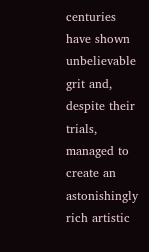centuries have shown unbelievable grit and, despite their trials, managed to create an astonishingly rich artistic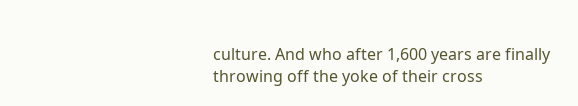culture. And who after 1,600 years are finally throwing off the yoke of their cross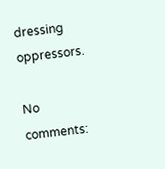dressing oppressors.

No comments: